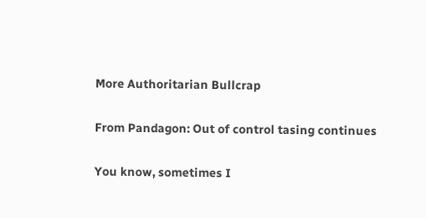More Authoritarian Bullcrap

From Pandagon: Out of control tasing continues

You know, sometimes I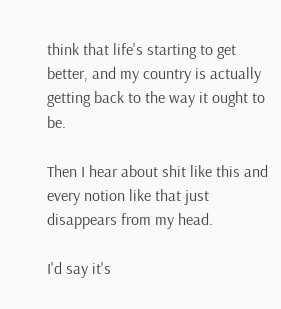think that life's starting to get better, and my country is actually getting back to the way it ought to be.

Then I hear about shit like this and every notion like that just disappears from my head.

I'd say it's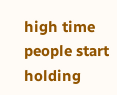high time people start holding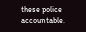these police accountable.